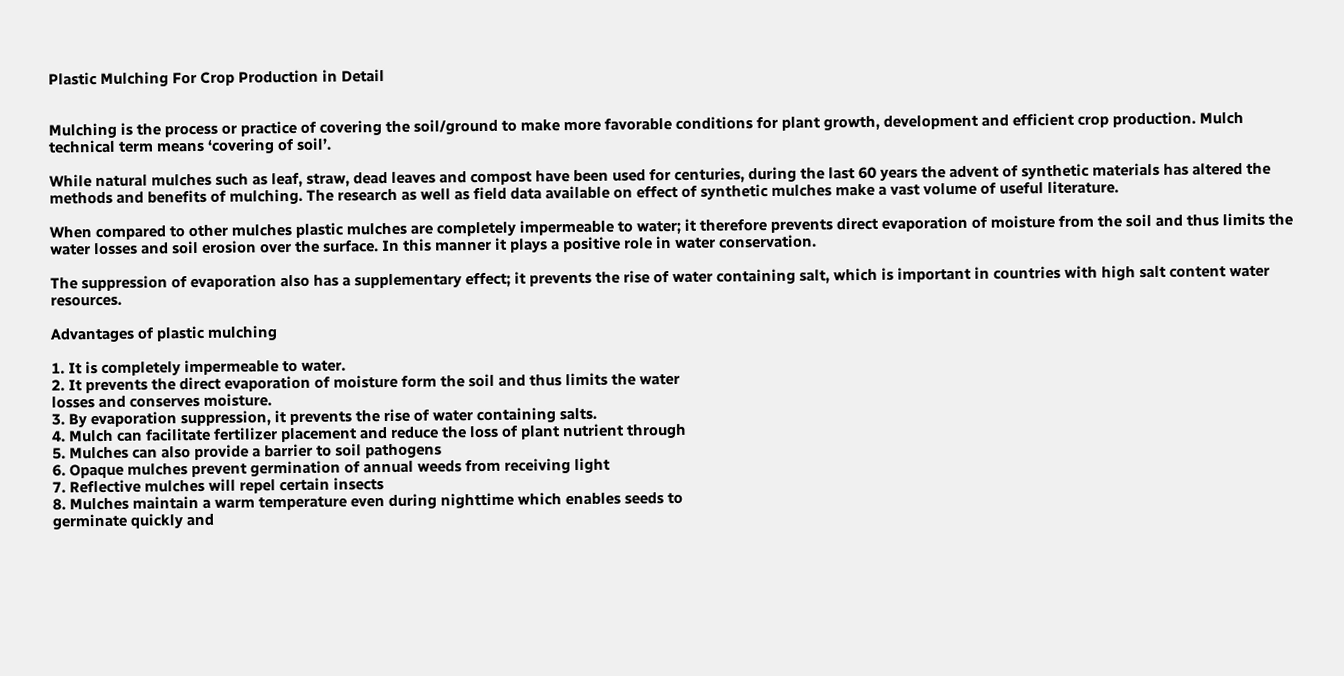Plastic Mulching For Crop Production in Detail


Mulching is the process or practice of covering the soil/ground to make more favorable conditions for plant growth, development and efficient crop production. Mulch technical term means ‘covering of soil’.

While natural mulches such as leaf, straw, dead leaves and compost have been used for centuries, during the last 60 years the advent of synthetic materials has altered the methods and benefits of mulching. The research as well as field data available on effect of synthetic mulches make a vast volume of useful literature.

When compared to other mulches plastic mulches are completely impermeable to water; it therefore prevents direct evaporation of moisture from the soil and thus limits the water losses and soil erosion over the surface. In this manner it plays a positive role in water conservation.

The suppression of evaporation also has a supplementary effect; it prevents the rise of water containing salt, which is important in countries with high salt content water resources.

Advantages of plastic mulching

1. It is completely impermeable to water.
2. It prevents the direct evaporation of moisture form the soil and thus limits the water
losses and conserves moisture.
3. By evaporation suppression, it prevents the rise of water containing salts.
4. Mulch can facilitate fertilizer placement and reduce the loss of plant nutrient through
5. Mulches can also provide a barrier to soil pathogens
6. Opaque mulches prevent germination of annual weeds from receiving light
7. Reflective mulches will repel certain insects
8. Mulches maintain a warm temperature even during nighttime which enables seeds to
germinate quickly and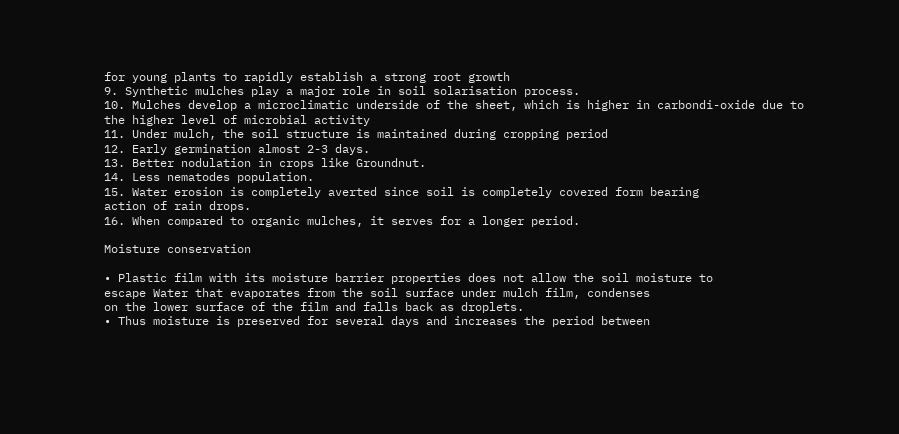for young plants to rapidly establish a strong root growth
9. Synthetic mulches play a major role in soil solarisation process.
10. Mulches develop a microclimatic underside of the sheet, which is higher in carbondi-oxide due to the higher level of microbial activity
11. Under mulch, the soil structure is maintained during cropping period
12. Early germination almost 2-3 days.
13. Better nodulation in crops like Groundnut.
14. Less nematodes population.
15. Water erosion is completely averted since soil is completely covered form bearing
action of rain drops.
16. When compared to organic mulches, it serves for a longer period.

Moisture conservation

• Plastic film with its moisture barrier properties does not allow the soil moisture to
escape Water that evaporates from the soil surface under mulch film, condenses
on the lower surface of the film and falls back as droplets.
• Thus moisture is preserved for several days and increases the period between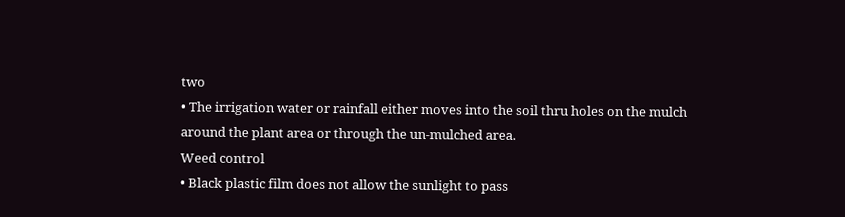two
• The irrigation water or rainfall either moves into the soil thru holes on the mulch
around the plant area or through the un-mulched area.
Weed control
• Black plastic film does not allow the sunlight to pass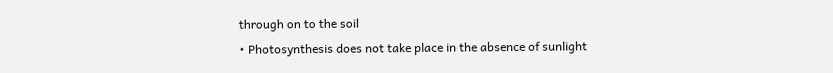through on to the soil
• Photosynthesis does not take place in the absence of sunlight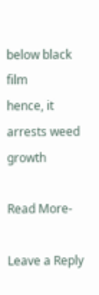below black film
hence, it arrests weed growth

Read More-

Leave a Reply